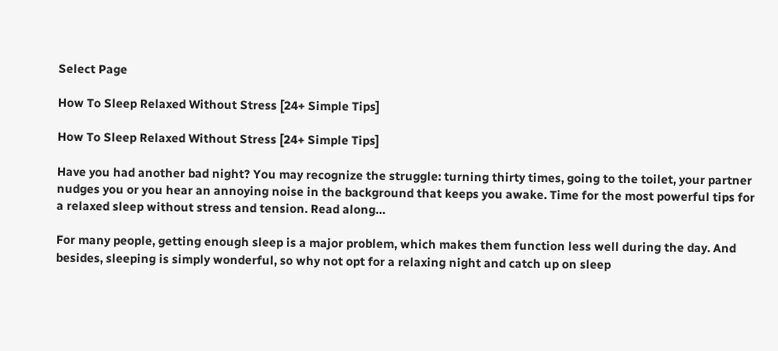Select Page

How To Sleep Relaxed Without Stress [24+ Simple Tips]

How To Sleep Relaxed Without Stress [24+ Simple Tips]

Have you had another bad night? You may recognize the struggle: turning thirty times, going to the toilet, your partner nudges you or you hear an annoying noise in the background that keeps you awake. Time for the most powerful tips for a relaxed sleep without stress and tension. Read along…

For many people, getting enough sleep is a major problem, which makes them function less well during the day. And besides, sleeping is simply wonderful, so why not opt for a relaxing night and catch up on sleep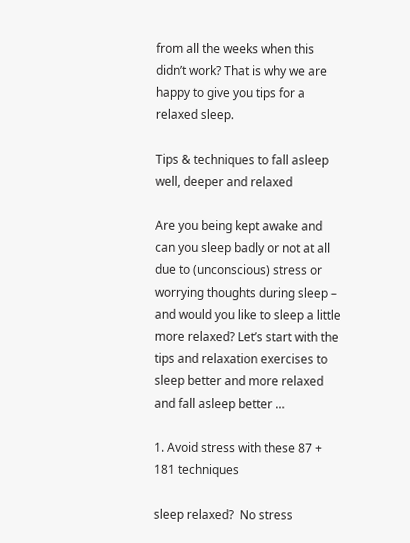from all the weeks when this didn’t work? That is why we are happy to give you tips for a relaxed sleep.

Tips & techniques to fall asleep well, deeper and relaxed

Are you being kept awake and can you sleep badly or not at all due to (unconscious) stress or worrying thoughts during sleep – and would you like to sleep a little more relaxed? Let’s start with the tips and relaxation exercises to sleep better and more relaxed and fall asleep better …

1. Avoid stress with these 87 + 181 techniques

sleep relaxed?  No stress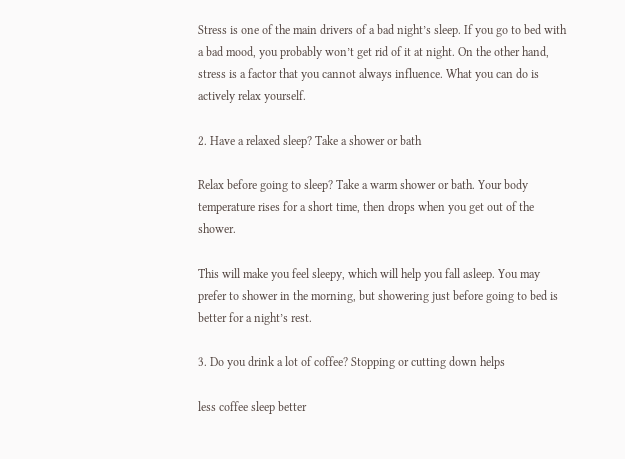Stress is one of the main drivers of a bad night’s sleep. If you go to bed with a bad mood, you probably won’t get rid of it at night. On the other hand, stress is a factor that you cannot always influence. What you can do is actively relax yourself.

2. Have a relaxed sleep? Take a shower or bath

Relax before going to sleep? Take a warm shower or bath. Your body temperature rises for a short time, then drops when you get out of the shower.

This will make you feel sleepy, which will help you fall asleep. You may prefer to shower in the morning, but showering just before going to bed is better for a night’s rest.

3. Do you drink a lot of coffee? Stopping or cutting down helps

less coffee sleep better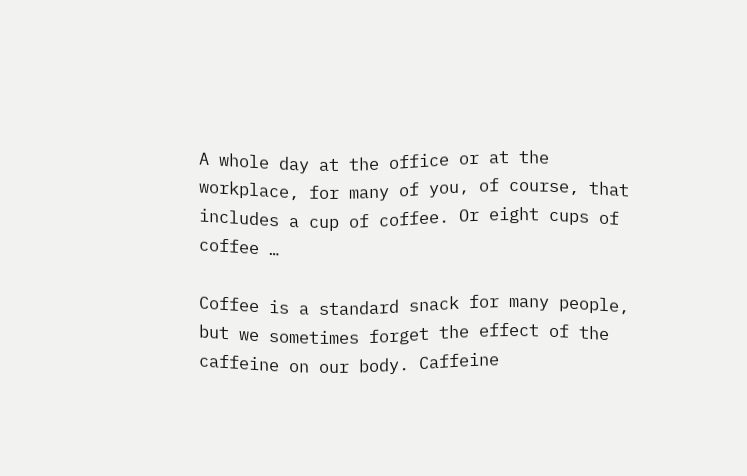A whole day at the office or at the workplace, for many of you, of course, that includes a cup of coffee. Or eight cups of coffee …

Coffee is a standard snack for many people, but we sometimes forget the effect of the caffeine on our body. Caffeine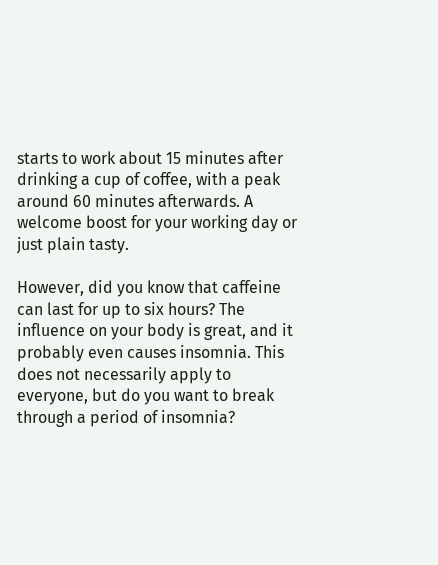starts to work about 15 minutes after drinking a cup of coffee, with a peak around 60 minutes afterwards. A welcome boost for your working day or just plain tasty.

However, did you know that caffeine can last for up to six hours? The influence on your body is great, and it probably even causes insomnia. This does not necessarily apply to everyone, but do you want to break through a period of insomnia?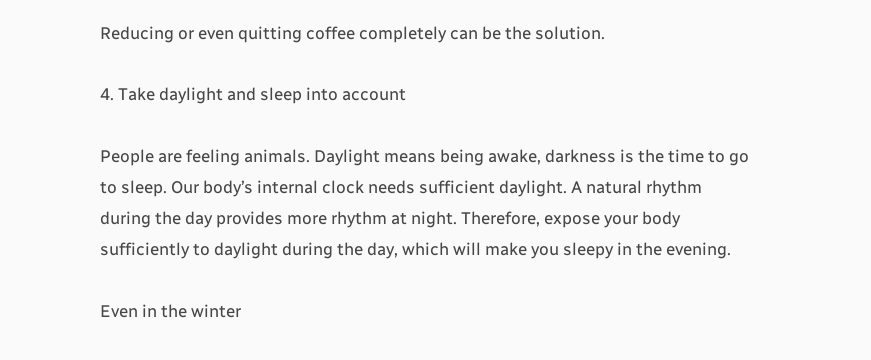Reducing or even quitting coffee completely can be the solution.

4. Take daylight and sleep into account

People are feeling animals. Daylight means being awake, darkness is the time to go to sleep. Our body’s internal clock needs sufficient daylight. A natural rhythm during the day provides more rhythm at night. Therefore, expose your body sufficiently to daylight during the day, which will make you sleepy in the evening.

Even in the winter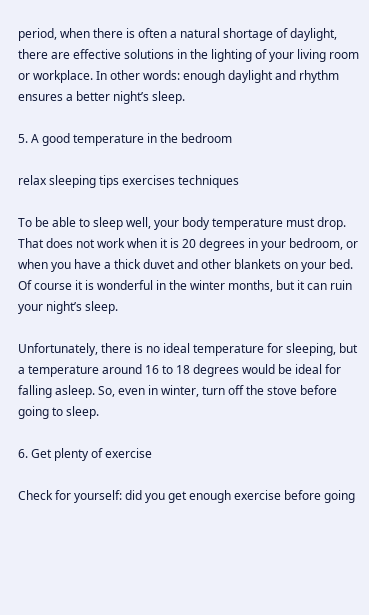period, when there is often a natural shortage of daylight, there are effective solutions in the lighting of your living room or workplace. In other words: enough daylight and rhythm ensures a better night’s sleep.

5. A good temperature in the bedroom

relax sleeping tips exercises techniques

To be able to sleep well, your body temperature must drop. That does not work when it is 20 degrees in your bedroom, or when you have a thick duvet and other blankets on your bed. Of course it is wonderful in the winter months, but it can ruin your night’s sleep.

Unfortunately, there is no ideal temperature for sleeping, but a temperature around 16 to 18 degrees would be ideal for falling asleep. So, even in winter, turn off the stove before going to sleep.

6. Get plenty of exercise

Check for yourself: did you get enough exercise before going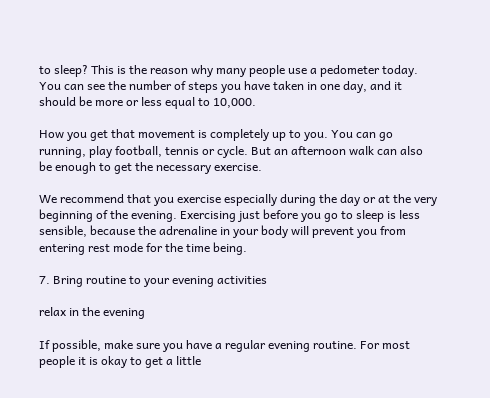to sleep? This is the reason why many people use a pedometer today. You can see the number of steps you have taken in one day, and it should be more or less equal to 10,000.

How you get that movement is completely up to you. You can go running, play football, tennis or cycle. But an afternoon walk can also be enough to get the necessary exercise.

We recommend that you exercise especially during the day or at the very beginning of the evening. Exercising just before you go to sleep is less sensible, because the adrenaline in your body will prevent you from entering rest mode for the time being.

7. Bring routine to your evening activities

relax in the evening

If possible, make sure you have a regular evening routine. For most people it is okay to get a little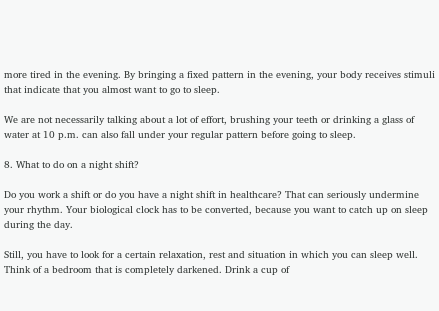more tired in the evening. By bringing a fixed pattern in the evening, your body receives stimuli that indicate that you almost want to go to sleep.

We are not necessarily talking about a lot of effort, brushing your teeth or drinking a glass of water at 10 p.m. can also fall under your regular pattern before going to sleep.

8. What to do on a night shift?

Do you work a shift or do you have a night shift in healthcare? That can seriously undermine your rhythm. Your biological clock has to be converted, because you want to catch up on sleep during the day.

Still, you have to look for a certain relaxation, rest and situation in which you can sleep well. Think of a bedroom that is completely darkened. Drink a cup of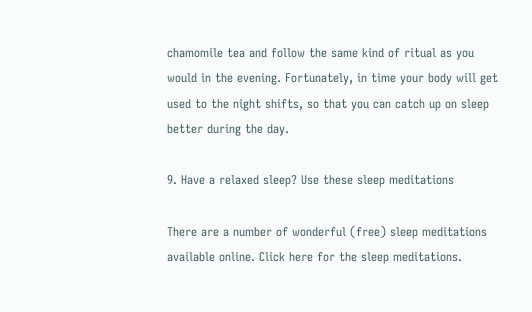chamomile tea and follow the same kind of ritual as you would in the evening. Fortunately, in time your body will get used to the night shifts, so that you can catch up on sleep better during the day.

9. Have a relaxed sleep? Use these sleep meditations

There are a number of wonderful (free) sleep meditations available online. Click here for the sleep meditations.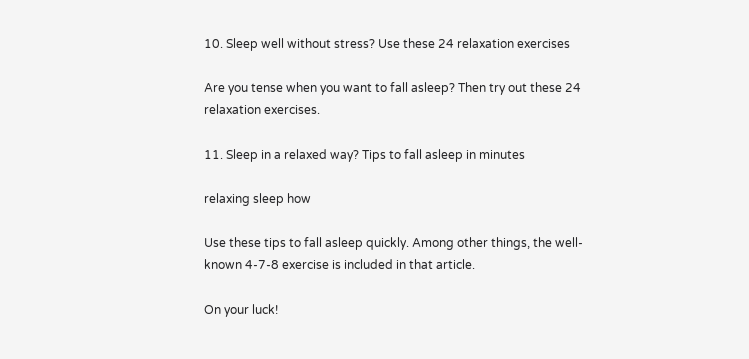10. Sleep well without stress? Use these 24 relaxation exercises

Are you tense when you want to fall asleep? Then try out these 24 relaxation exercises.

11. Sleep in a relaxed way? Tips to fall asleep in minutes

relaxing sleep how

Use these tips to fall asleep quickly. Among other things, the well-known 4-7-8 exercise is included in that article.

On your luck!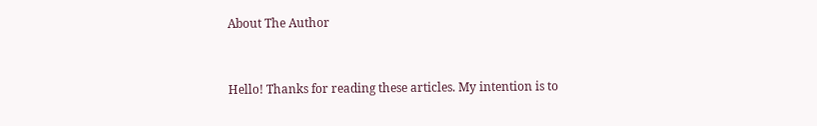About The Author


Hello! Thanks for reading these articles. My intention is to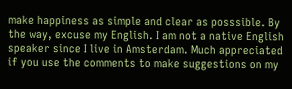make happiness as simple and clear as posssible. By the way, excuse my English. I am not a native English speaker since I live in Amsterdam. Much appreciated if you use the comments to make suggestions on my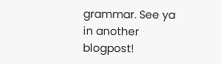grammar. See ya in another blogpost!